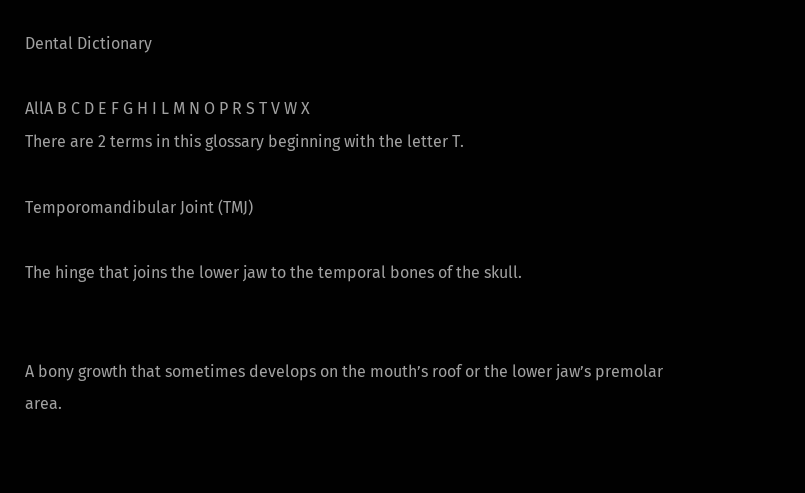Dental Dictionary

AllA B C D E F G H I L M N O P R S T V W X
There are 2 terms in this glossary beginning with the letter T.

Temporomandibular Joint (TMJ)

The hinge that joins the lower jaw to the temporal bones of the skull.


A bony growth that sometimes develops on the mouth’s roof or the lower jaw’s premolar area.